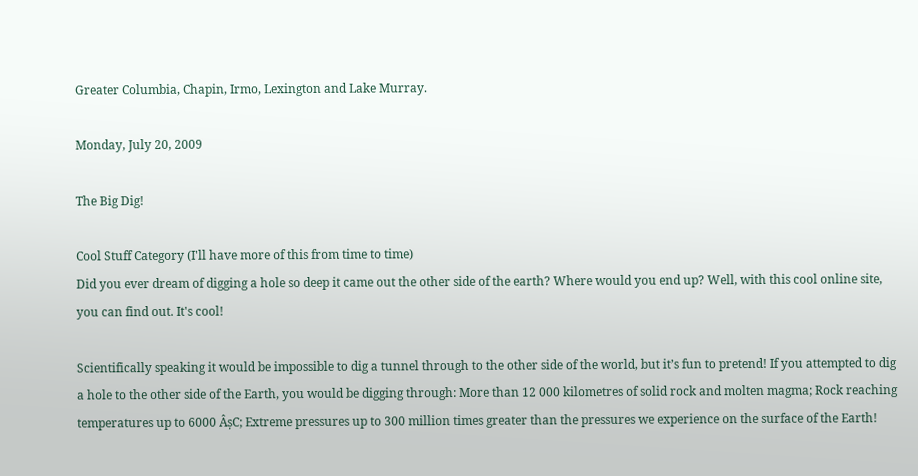Greater Columbia, Chapin, Irmo, Lexington and Lake Murray.

Monday, July 20, 2009

The Big Dig!

Cool Stuff Category (I'll have more of this from time to time)
Did you ever dream of digging a hole so deep it came out the other side of the earth? Where would you end up? Well, with this cool online site, you can find out. It's cool!

Scientifically speaking it would be impossible to dig a tunnel through to the other side of the world, but it’s fun to pretend! If you attempted to dig a hole to the other side of the Earth, you would be digging through: More than 12 000 kilometres of solid rock and molten magma; Rock reaching temperatures up to 6000 ÂșC; Extreme pressures up to 300 million times greater than the pressures we experience on the surface of the Earth!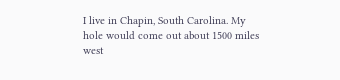I live in Chapin, South Carolina. My hole would come out about 1500 miles west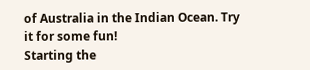of Australia in the Indian Ocean. Try it for some fun!
Starting the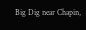Big Dig near Chapin,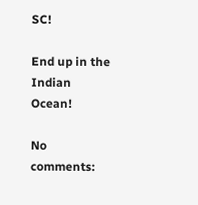SC!

End up in the Indian Ocean!

No comments: